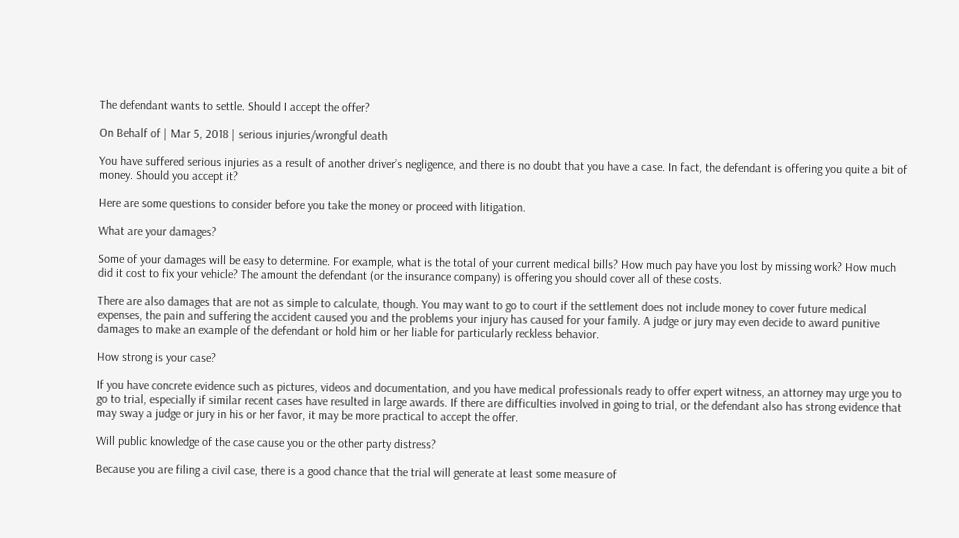The defendant wants to settle. Should I accept the offer?

On Behalf of | Mar 5, 2018 | serious injuries/wrongful death

You have suffered serious injuries as a result of another driver’s negligence, and there is no doubt that you have a case. In fact, the defendant is offering you quite a bit of money. Should you accept it?

Here are some questions to consider before you take the money or proceed with litigation.

What are your damages?

Some of your damages will be easy to determine. For example, what is the total of your current medical bills? How much pay have you lost by missing work? How much did it cost to fix your vehicle? The amount the defendant (or the insurance company) is offering you should cover all of these costs.

There are also damages that are not as simple to calculate, though. You may want to go to court if the settlement does not include money to cover future medical expenses, the pain and suffering the accident caused you and the problems your injury has caused for your family. A judge or jury may even decide to award punitive damages to make an example of the defendant or hold him or her liable for particularly reckless behavior.

How strong is your case?

If you have concrete evidence such as pictures, videos and documentation, and you have medical professionals ready to offer expert witness, an attorney may urge you to go to trial, especially if similar recent cases have resulted in large awards. If there are difficulties involved in going to trial, or the defendant also has strong evidence that may sway a judge or jury in his or her favor, it may be more practical to accept the offer.

Will public knowledge of the case cause you or the other party distress?

Because you are filing a civil case, there is a good chance that the trial will generate at least some measure of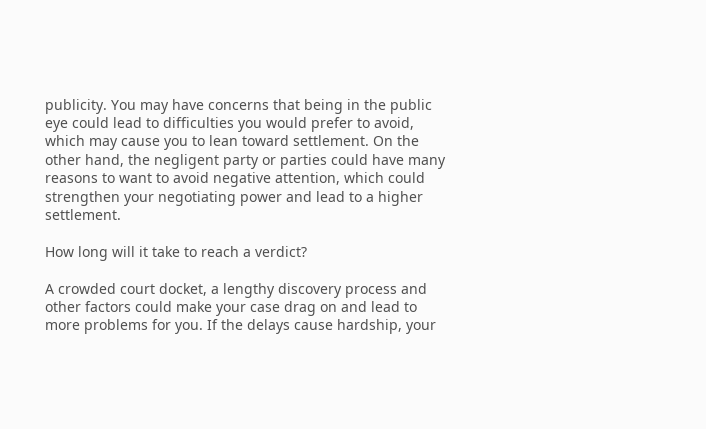publicity. You may have concerns that being in the public eye could lead to difficulties you would prefer to avoid, which may cause you to lean toward settlement. On the other hand, the negligent party or parties could have many reasons to want to avoid negative attention, which could strengthen your negotiating power and lead to a higher settlement.

How long will it take to reach a verdict?

A crowded court docket, a lengthy discovery process and other factors could make your case drag on and lead to more problems for you. If the delays cause hardship, your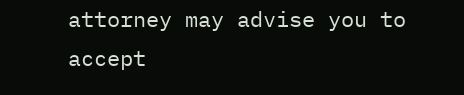attorney may advise you to accept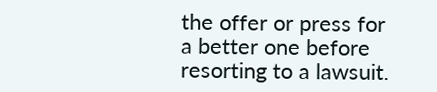the offer or press for a better one before resorting to a lawsuit.